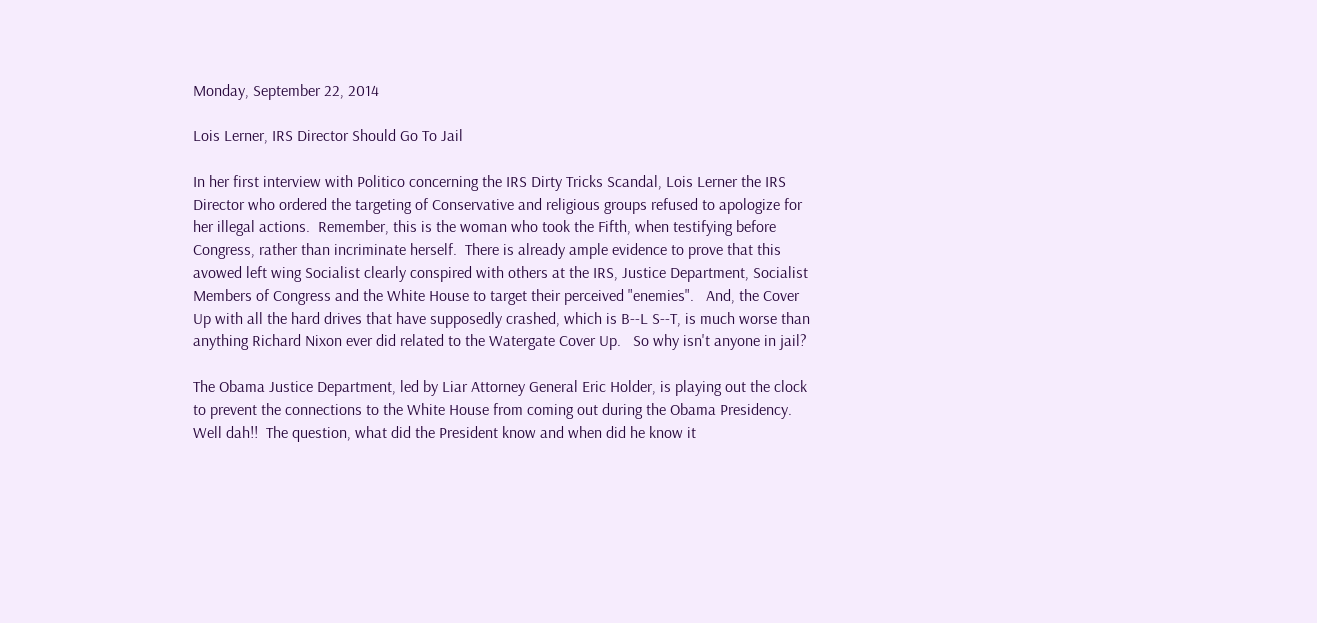Monday, September 22, 2014

Lois Lerner, IRS Director Should Go To Jail

In her first interview with Politico concerning the IRS Dirty Tricks Scandal, Lois Lerner the IRS Director who ordered the targeting of Conservative and religious groups refused to apologize for her illegal actions.  Remember, this is the woman who took the Fifth, when testifying before Congress, rather than incriminate herself.  There is already ample evidence to prove that this avowed left wing Socialist clearly conspired with others at the IRS, Justice Department, Socialist Members of Congress and the White House to target their perceived "enemies".   And, the Cover Up with all the hard drives that have supposedly crashed, which is B--L S--T, is much worse than anything Richard Nixon ever did related to the Watergate Cover Up.   So why isn't anyone in jail?

The Obama Justice Department, led by Liar Attorney General Eric Holder, is playing out the clock to prevent the connections to the White House from coming out during the Obama Presidency.  Well dah!!  The question, what did the President know and when did he know it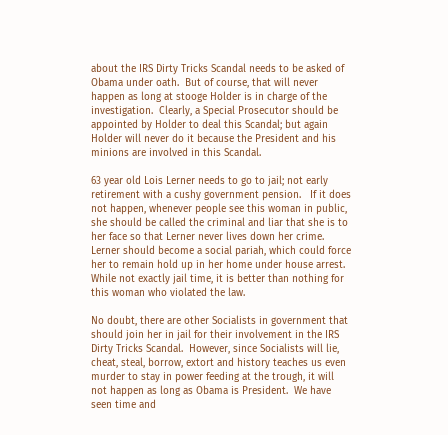about the IRS Dirty Tricks Scandal needs to be asked of Obama under oath.  But of course, that will never happen as long at stooge Holder is in charge of the investigation.  Clearly, a Special Prosecutor should be appointed by Holder to deal this Scandal; but again Holder will never do it because the President and his minions are involved in this Scandal.

63 year old Lois Lerner needs to go to jail; not early retirement with a cushy government pension.   If it does not happen, whenever people see this woman in public, she should be called the criminal and liar that she is to her face so that Lerner never lives down her crime.  Lerner should become a social pariah, which could force her to remain hold up in her home under house arrest.   While not exactly jail time, it is better than nothing for this woman who violated the law.

No doubt, there are other Socialists in government that should join her in jail for their involvement in the IRS Dirty Tricks Scandal.  However, since Socialists will lie, cheat, steal, borrow, extort and history teaches us even murder to stay in power feeding at the trough, it will not happen as long as Obama is President.  We have seen time and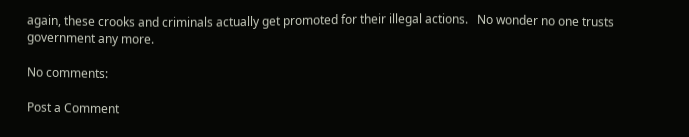again, these crooks and criminals actually get promoted for their illegal actions.   No wonder no one trusts government any more.

No comments:

Post a Comment